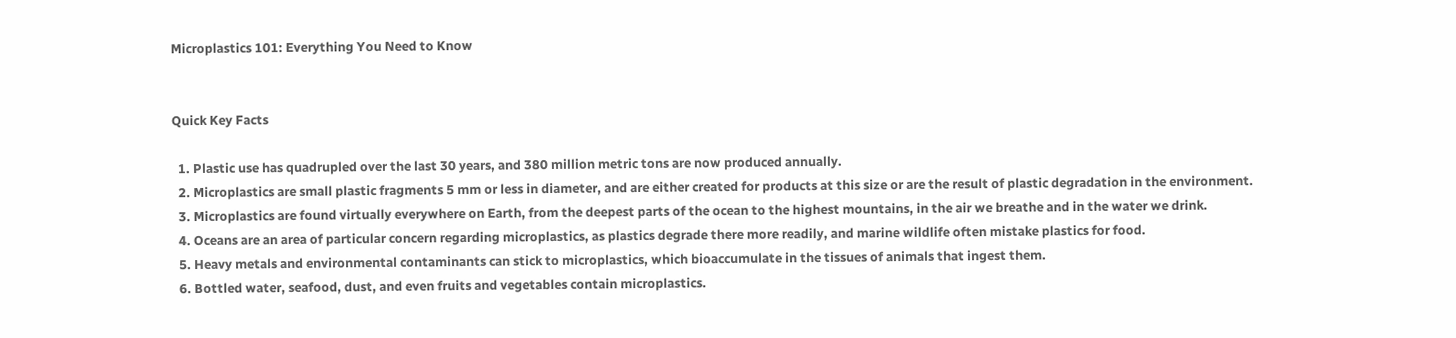Microplastics 101: Everything You Need to Know


Quick Key Facts

  1. Plastic use has quadrupled over the last 30 years, and 380 million metric tons are now produced annually.
  2. Microplastics are small plastic fragments 5 mm or less in diameter, and are either created for products at this size or are the result of plastic degradation in the environment.
  3. Microplastics are found virtually everywhere on Earth, from the deepest parts of the ocean to the highest mountains, in the air we breathe and in the water we drink.
  4. Oceans are an area of particular concern regarding microplastics, as plastics degrade there more readily, and marine wildlife often mistake plastics for food.
  5. Heavy metals and environmental contaminants can stick to microplastics, which bioaccumulate in the tissues of animals that ingest them.
  6. Bottled water, seafood, dust, and even fruits and vegetables contain microplastics.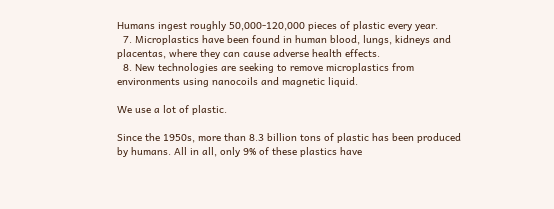Humans ingest roughly 50,000-120,000 pieces of plastic every year.
  7. Microplastics have been found in human blood, lungs, kidneys and placentas, where they can cause adverse health effects.
  8. New technologies are seeking to remove microplastics from environments using nanocoils and magnetic liquid.

We use a lot of plastic.

Since the 1950s, more than 8.3 billion tons of plastic has been produced by humans. All in all, only 9% of these plastics have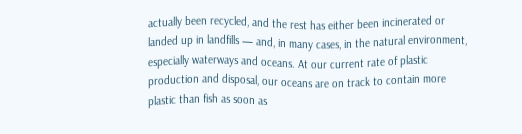actually been recycled, and the rest has either been incinerated or landed up in landfills — and, in many cases, in the natural environment, especially waterways and oceans. At our current rate of plastic production and disposal, our oceans are on track to contain more plastic than fish as soon as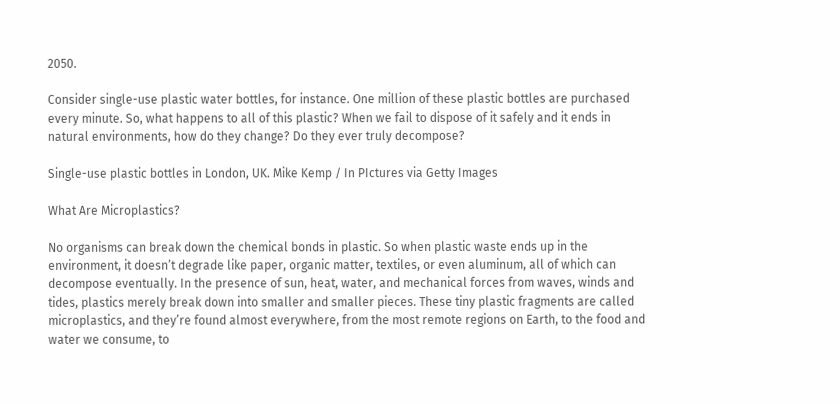2050.

Consider single-use plastic water bottles, for instance. One million of these plastic bottles are purchased every minute. So, what happens to all of this plastic? When we fail to dispose of it safely and it ends in natural environments, how do they change? Do they ever truly decompose?

Single-use plastic bottles in London, UK. Mike Kemp / In PIctures via Getty Images

What Are Microplastics?

No organisms can break down the chemical bonds in plastic. So when plastic waste ends up in the environment, it doesn’t degrade like paper, organic matter, textiles, or even aluminum, all of which can decompose eventually. In the presence of sun, heat, water, and mechanical forces from waves, winds and tides, plastics merely break down into smaller and smaller pieces. These tiny plastic fragments are called microplastics, and they’re found almost everywhere, from the most remote regions on Earth, to the food and water we consume, to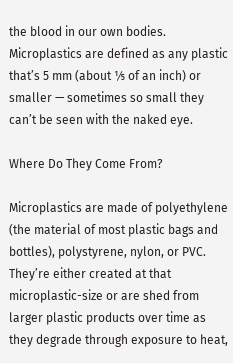the blood in our own bodies. Microplastics are defined as any plastic that’s 5 mm (about ⅕ of an inch) or smaller — sometimes so small they can’t be seen with the naked eye.

Where Do They Come From?

Microplastics are made of polyethylene (the material of most plastic bags and bottles), polystyrene, nylon, or PVC. They’re either created at that microplastic-size or are shed from larger plastic products over time as they degrade through exposure to heat,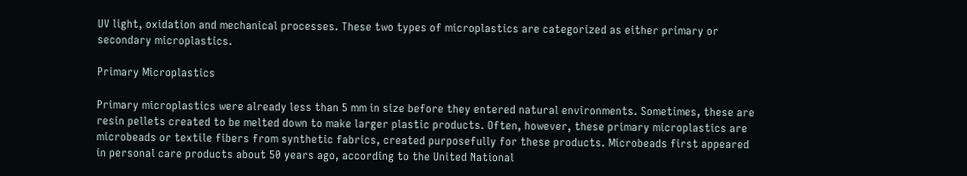UV light, oxidation and mechanical processes. These two types of microplastics are categorized as either primary or secondary microplastics.

Primary Microplastics

Primary microplastics were already less than 5 mm in size before they entered natural environments. Sometimes, these are resin pellets created to be melted down to make larger plastic products. Often, however, these primary microplastics are microbeads or textile fibers from synthetic fabrics, created purposefully for these products. Microbeads first appeared in personal care products about 50 years ago, according to the United National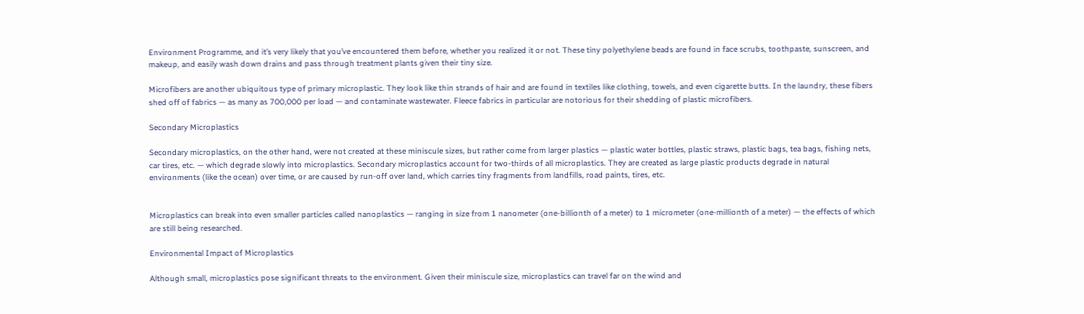Environment Programme, and it’s very likely that you’ve encountered them before, whether you realized it or not. These tiny polyethylene beads are found in face scrubs, toothpaste, sunscreen, and makeup, and easily wash down drains and pass through treatment plants given their tiny size.

Microfibers are another ubiquitous type of primary microplastic. They look like thin strands of hair and are found in textiles like clothing, towels, and even cigarette butts. In the laundry, these fibers shed off of fabrics — as many as 700,000 per load — and contaminate wastewater. Fleece fabrics in particular are notorious for their shedding of plastic microfibers.

Secondary Microplastics

Secondary microplastics, on the other hand, were not created at these miniscule sizes, but rather come from larger plastics — plastic water bottles, plastic straws, plastic bags, tea bags, fishing nets, car tires, etc. — which degrade slowly into microplastics. Secondary microplastics account for two-thirds of all microplastics. They are created as large plastic products degrade in natural environments (like the ocean) over time, or are caused by run-off over land, which carries tiny fragments from landfills, road paints, tires, etc.


Microplastics can break into even smaller particles called nanoplastics — ranging in size from 1 nanometer (one-billionth of a meter) to 1 micrometer (one-millionth of a meter) — the effects of which are still being researched.

Environmental Impact of Microplastics

Although small, microplastics pose significant threats to the environment. Given their miniscule size, microplastics can travel far on the wind and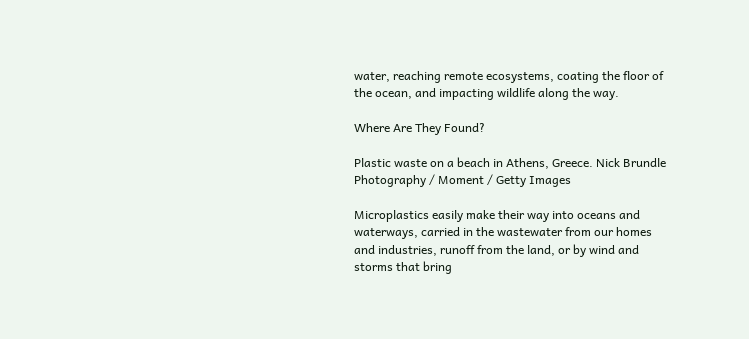water, reaching remote ecosystems, coating the floor of the ocean, and impacting wildlife along the way.

Where Are They Found?

Plastic waste on a beach in Athens, Greece. Nick Brundle Photography / Moment / Getty Images

Microplastics easily make their way into oceans and waterways, carried in the wastewater from our homes and industries, runoff from the land, or by wind and storms that bring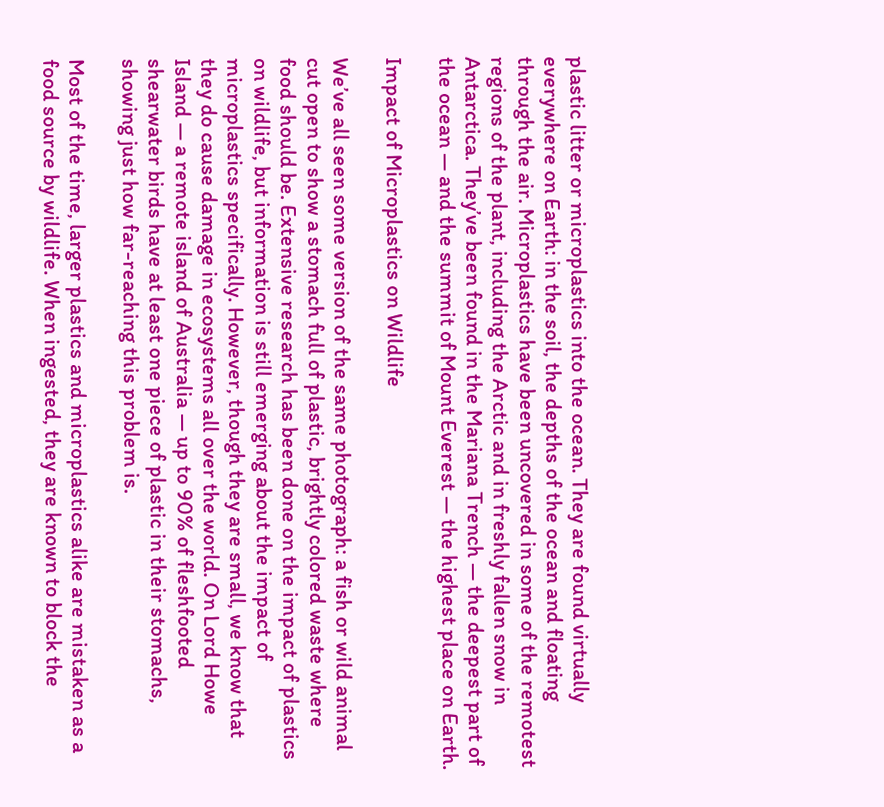plastic litter or microplastics into the ocean. They are found virtually everywhere on Earth: in the soil, the depths of the ocean and floating through the air. Microplastics have been uncovered in some of the remotest regions of the plant, including the Arctic and in freshly fallen snow in Antarctica. They’ve been found in the Mariana Trench — the deepest part of the ocean — and the summit of Mount Everest — the highest place on Earth.

Impact of Microplastics on Wildlife

We’ve all seen some version of the same photograph: a fish or wild animal cut open to show a stomach full of plastic, brightly colored waste where food should be. Extensive research has been done on the impact of plastics on wildlife, but information is still emerging about the impact of microplastics specifically. However, though they are small, we know that they do cause damage in ecosystems all over the world. On Lord Howe Island — a remote island of Australia — up to 90% of fleshfooted shearwater birds have at least one piece of plastic in their stomachs, showing just how far-reaching this problem is.

Most of the time, larger plastics and microplastics alike are mistaken as a food source by wildlife. When ingested, they are known to block the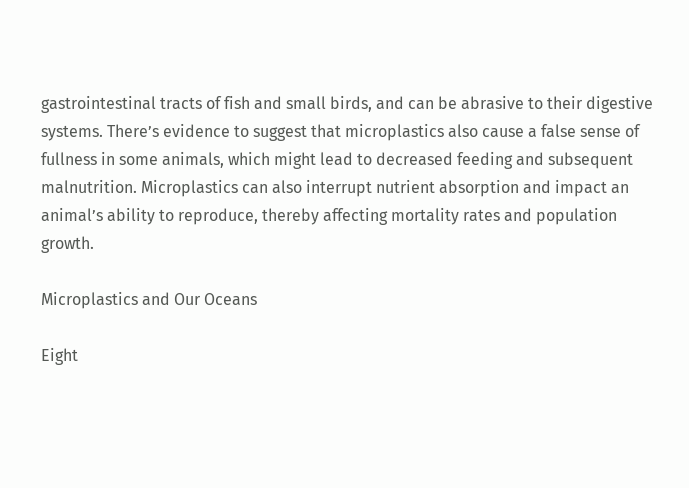gastrointestinal tracts of fish and small birds, and can be abrasive to their digestive systems. There’s evidence to suggest that microplastics also cause a false sense of fullness in some animals, which might lead to decreased feeding and subsequent malnutrition. Microplastics can also interrupt nutrient absorption and impact an animal’s ability to reproduce, thereby affecting mortality rates and population growth.

Microplastics and Our Oceans

Eight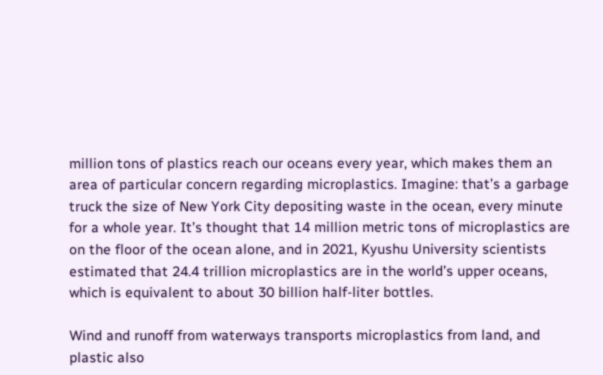million tons of plastics reach our oceans every year, which makes them an area of particular concern regarding microplastics. Imagine: that’s a garbage truck the size of New York City depositing waste in the ocean, every minute for a whole year. It’s thought that 14 million metric tons of microplastics are on the floor of the ocean alone, and in 2021, Kyushu University scientists estimated that 24.4 trillion microplastics are in the world’s upper oceans, which is equivalent to about 30 billion half-liter bottles.

Wind and runoff from waterways transports microplastics from land, and plastic also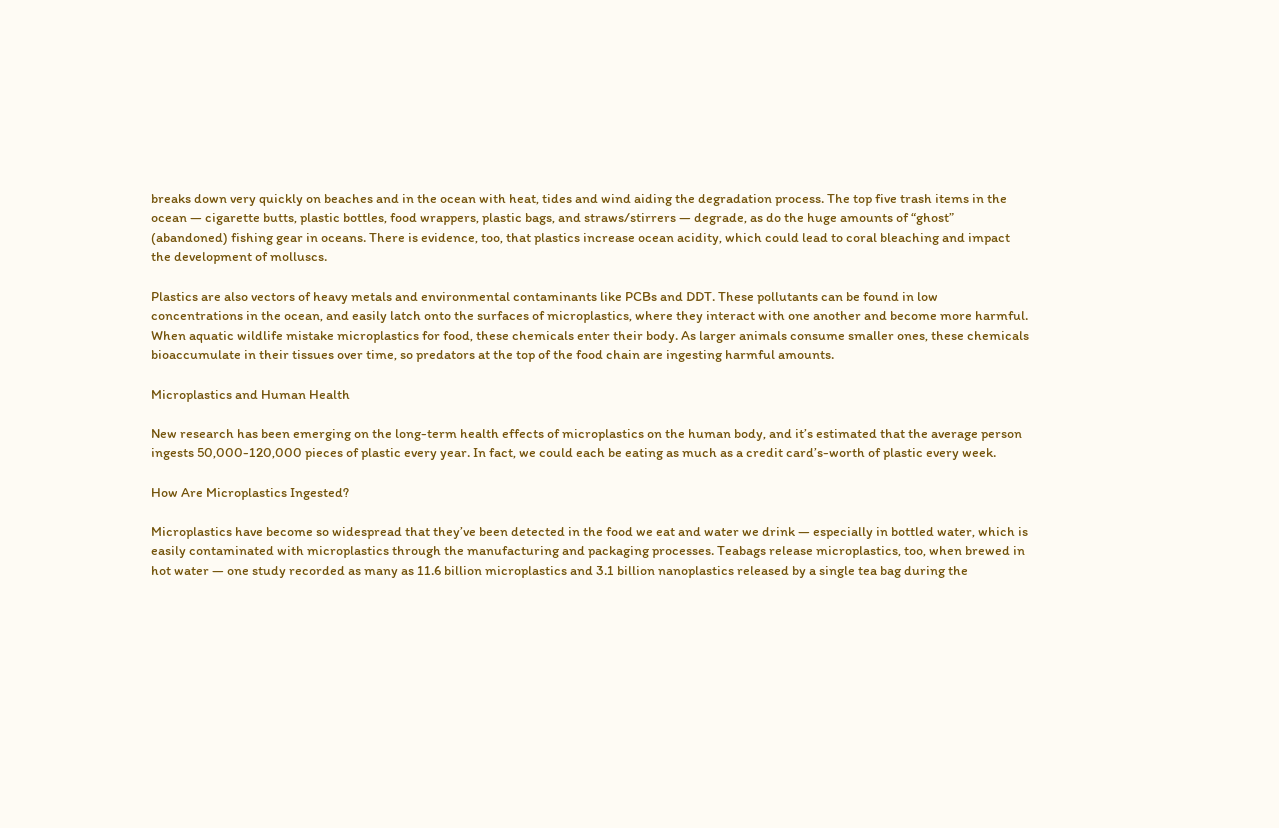breaks down very quickly on beaches and in the ocean with heat, tides and wind aiding the degradation process. The top five trash items in the ocean — cigarette butts, plastic bottles, food wrappers, plastic bags, and straws/stirrers — degrade, as do the huge amounts of “ghost” (abandoned) fishing gear in oceans. There is evidence, too, that plastics increase ocean acidity, which could lead to coral bleaching and impact the development of molluscs.

Plastics are also vectors of heavy metals and environmental contaminants like PCBs and DDT. These pollutants can be found in low concentrations in the ocean, and easily latch onto the surfaces of microplastics, where they interact with one another and become more harmful. When aquatic wildlife mistake microplastics for food, these chemicals enter their body. As larger animals consume smaller ones, these chemicals bioaccumulate in their tissues over time, so predators at the top of the food chain are ingesting harmful amounts.

Microplastics and Human Health

New research has been emerging on the long-term health effects of microplastics on the human body, and it’s estimated that the average person ingests 50,000-120,000 pieces of plastic every year. In fact, we could each be eating as much as a credit card’s-worth of plastic every week.

How Are Microplastics Ingested?

Microplastics have become so widespread that they’ve been detected in the food we eat and water we drink — especially in bottled water, which is easily contaminated with microplastics through the manufacturing and packaging processes. Teabags release microplastics, too, when brewed in hot water — one study recorded as many as 11.6 billion microplastics and 3.1 billion nanoplastics released by a single tea bag during the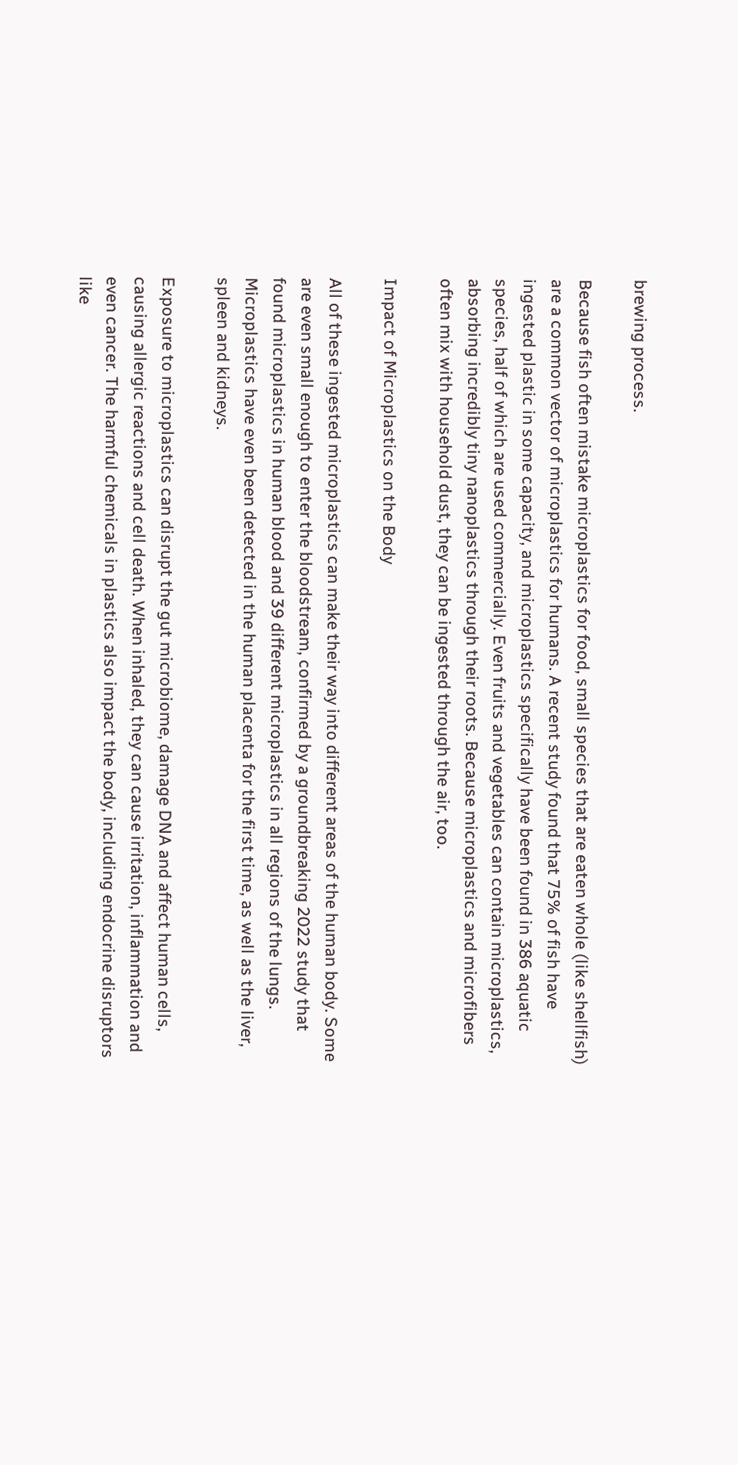brewing process.

Because fish often mistake microplastics for food, small species that are eaten whole (like shellfish) are a common vector of microplastics for humans. A recent study found that 75% of fish have ingested plastic in some capacity, and microplastics specifically have been found in 386 aquatic species, half of which are used commercially. Even fruits and vegetables can contain microplastics, absorbing incredibly tiny nanoplastics through their roots. Because microplastics and microfibers often mix with household dust, they can be ingested through the air, too.

Impact of Microplastics on the Body

All of these ingested microplastics can make their way into different areas of the human body. Some are even small enough to enter the bloodstream, confirmed by a groundbreaking 2022 study that found microplastics in human blood and 39 different microplastics in all regions of the lungs. Microplastics have even been detected in the human placenta for the first time, as well as the liver, spleen and kidneys.

Exposure to microplastics can disrupt the gut microbiome, damage DNA and affect human cells, causing allergic reactions and cell death. When inhaled, they can cause irritation, inflammation and even cancer. The harmful chemicals in plastics also impact the body, including endocrine disruptors like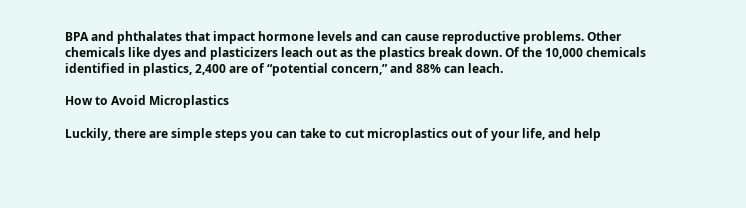BPA and phthalates that impact hormone levels and can cause reproductive problems. Other chemicals like dyes and plasticizers leach out as the plastics break down. Of the 10,000 chemicals identified in plastics, 2,400 are of “potential concern,” and 88% can leach.

How to Avoid Microplastics

Luckily, there are simple steps you can take to cut microplastics out of your life, and help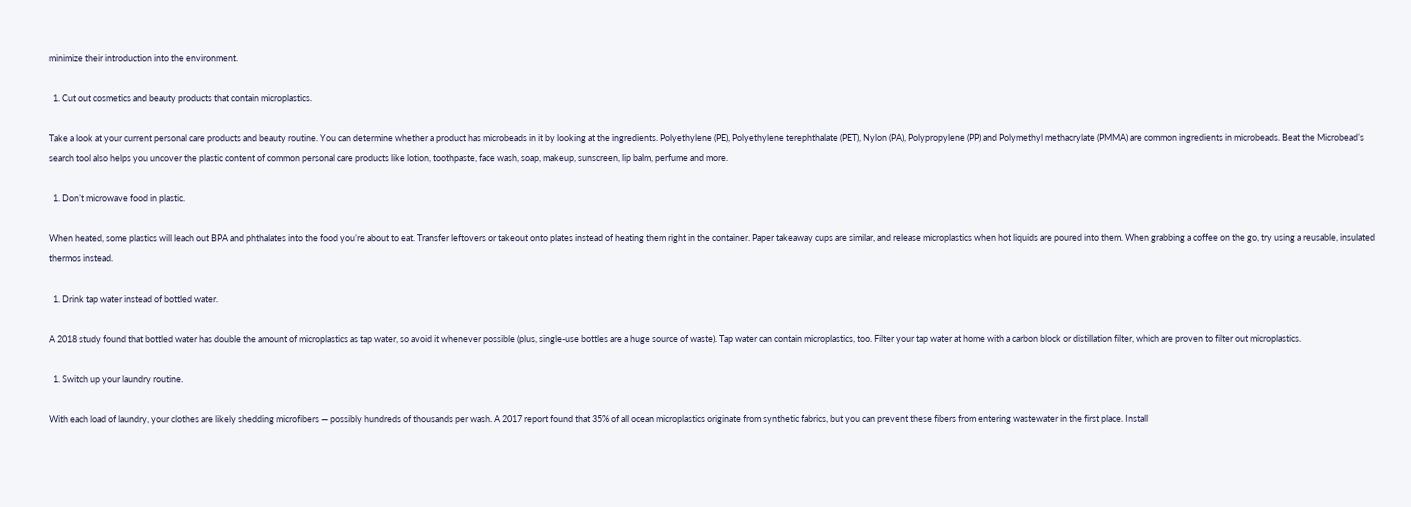minimize their introduction into the environment.

  1. Cut out cosmetics and beauty products that contain microplastics.

Take a look at your current personal care products and beauty routine. You can determine whether a product has microbeads in it by looking at the ingredients. Polyethylene (PE), Polyethylene terephthalate (PET), Nylon (PA), Polypropylene (PP) and Polymethyl methacrylate (PMMA) are common ingredients in microbeads. Beat the Microbead’s search tool also helps you uncover the plastic content of common personal care products like lotion, toothpaste, face wash, soap, makeup, sunscreen, lip balm, perfume and more.

  1. Don’t microwave food in plastic.

When heated, some plastics will leach out BPA and phthalates into the food you’re about to eat. Transfer leftovers or takeout onto plates instead of heating them right in the container. Paper takeaway cups are similar, and release microplastics when hot liquids are poured into them. When grabbing a coffee on the go, try using a reusable, insulated thermos instead.

  1. Drink tap water instead of bottled water.

A 2018 study found that bottled water has double the amount of microplastics as tap water, so avoid it whenever possible (plus, single-use bottles are a huge source of waste). Tap water can contain microplastics, too. Filter your tap water at home with a carbon block or distillation filter, which are proven to filter out microplastics.

  1. Switch up your laundry routine.

With each load of laundry, your clothes are likely shedding microfibers — possibly hundreds of thousands per wash. A 2017 report found that 35% of all ocean microplastics originate from synthetic fabrics, but you can prevent these fibers from entering wastewater in the first place. Install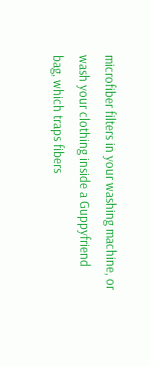microfiber filters in your washing machine, or wash your clothing inside a Guppyfriend bag, which traps fibers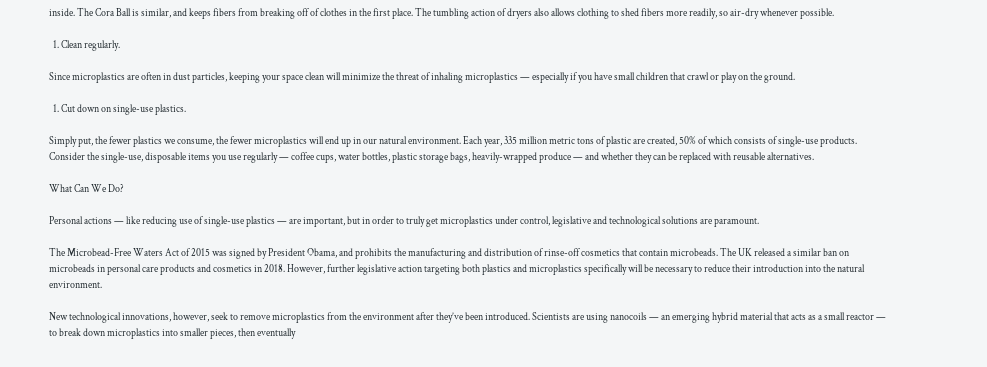inside. The Cora Ball is similar, and keeps fibers from breaking off of clothes in the first place. The tumbling action of dryers also allows clothing to shed fibers more readily, so air-dry whenever possible.

  1. Clean regularly.

Since microplastics are often in dust particles, keeping your space clean will minimize the threat of inhaling microplastics — especially if you have small children that crawl or play on the ground.

  1. Cut down on single-use plastics.

Simply put, the fewer plastics we consume, the fewer microplastics will end up in our natural environment. Each year, 335 million metric tons of plastic are created, 50% of which consists of single-use products. Consider the single-use, disposable items you use regularly — coffee cups, water bottles, plastic storage bags, heavily-wrapped produce — and whether they can be replaced with reusable alternatives.

What Can We Do?

Personal actions — like reducing use of single-use plastics — are important, but in order to truly get microplastics under control, legislative and technological solutions are paramount.

The Microbead-Free Waters Act of 2015 was signed by President Obama, and prohibits the manufacturing and distribution of rinse-off cosmetics that contain microbeads. The UK released a similar ban on microbeads in personal care products and cosmetics in 2018. However, further legislative action targeting both plastics and microplastics specifically will be necessary to reduce their introduction into the natural environment.

New technological innovations, however, seek to remove microplastics from the environment after they’ve been introduced. Scientists are using nanocoils — an emerging hybrid material that acts as a small reactor — to break down microplastics into smaller pieces, then eventually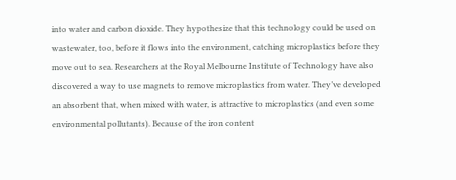into water and carbon dioxide. They hypothesize that this technology could be used on wastewater, too, before it flows into the environment, catching microplastics before they move out to sea. Researchers at the Royal Melbourne Institute of Technology have also discovered a way to use magnets to remove microplastics from water. They’ve developed an absorbent that, when mixed with water, is attractive to microplastics (and even some environmental pollutants). Because of the iron content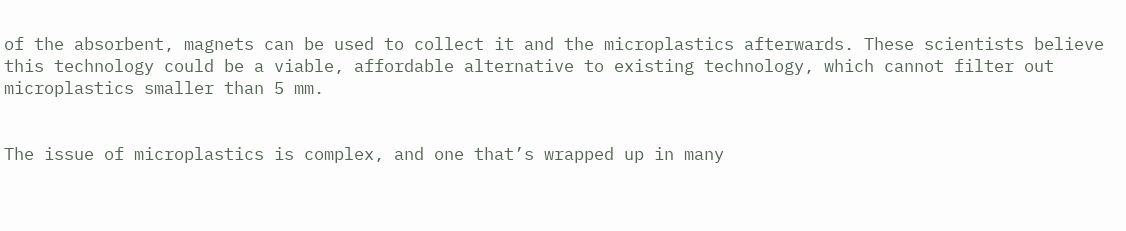of the absorbent, magnets can be used to collect it and the microplastics afterwards. These scientists believe this technology could be a viable, affordable alternative to existing technology, which cannot filter out microplastics smaller than 5 mm.


The issue of microplastics is complex, and one that’s wrapped up in many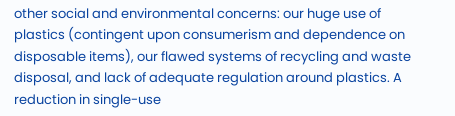other social and environmental concerns: our huge use of plastics (contingent upon consumerism and dependence on disposable items), our flawed systems of recycling and waste disposal, and lack of adequate regulation around plastics. A reduction in single-use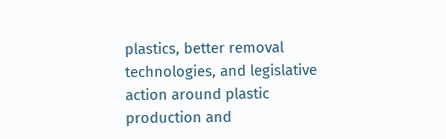plastics, better removal technologies, and legislative action around plastic production and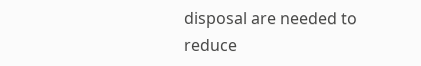disposal are needed to reduce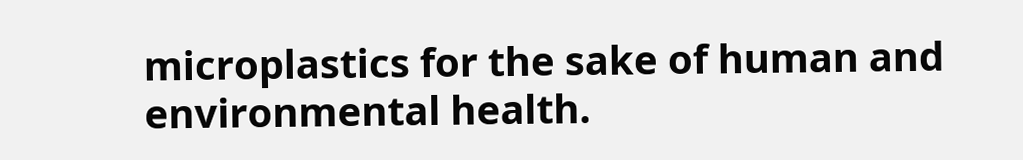microplastics for the sake of human and environmental health.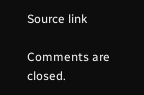Source link

Comments are closed.